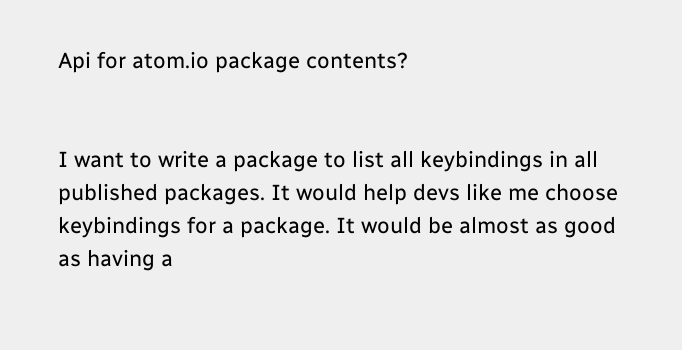Api for atom.io package contents?


I want to write a package to list all keybindings in all published packages. It would help devs like me choose keybindings for a package. It would be almost as good as having a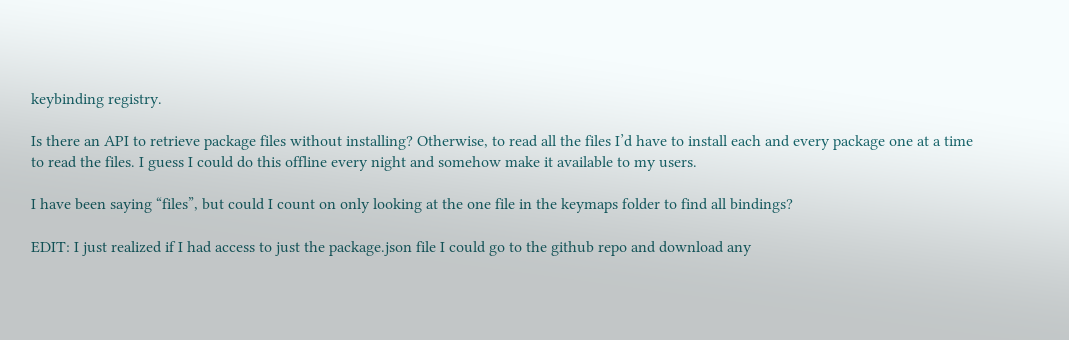keybinding registry.

Is there an API to retrieve package files without installing? Otherwise, to read all the files I’d have to install each and every package one at a time to read the files. I guess I could do this offline every night and somehow make it available to my users.

I have been saying “files”, but could I count on only looking at the one file in the keymaps folder to find all bindings?

EDIT: I just realized if I had access to just the package.json file I could go to the github repo and download any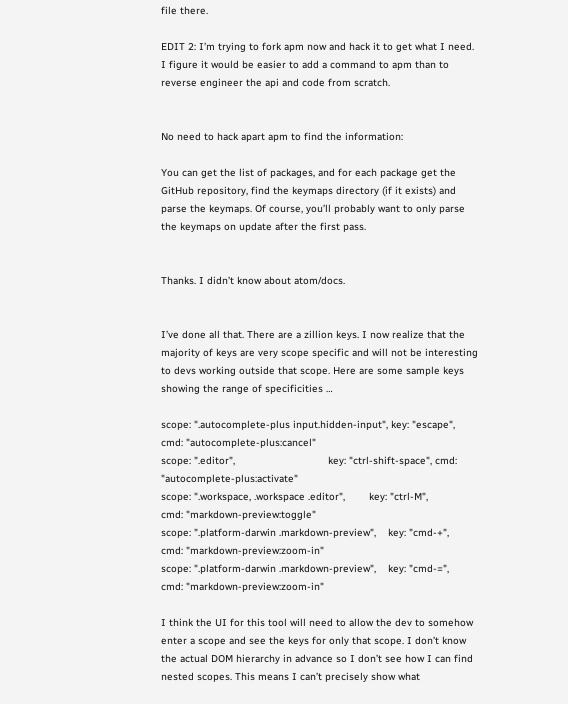file there.

EDIT 2: I’m trying to fork apm now and hack it to get what I need. I figure it would be easier to add a command to apm than to reverse engineer the api and code from scratch.


No need to hack apart apm to find the information:

You can get the list of packages, and for each package get the GitHub repository, find the keymaps directory (if it exists) and parse the keymaps. Of course, you’ll probably want to only parse the keymaps on update after the first pass.


Thanks. I didn’t know about atom/docs.


I’ve done all that. There are a zillion keys. I now realize that the majority of keys are very scope specific and will not be interesting to devs working outside that scope. Here are some sample keys showing the range of specificities …

scope: ".autocomplete-plus input.hidden-input", key: "escape",           cmd: "autocomplete-plus:cancel"
scope: ".editor",                               key: "ctrl-shift-space", cmd: "autocomplete-plus:activate"
scope: ".workspace, .workspace .editor",        key: "ctrl-M",           cmd: "markdown-preview:toggle"
scope: ".platform-darwin .markdown-preview",    key: "cmd-+",            cmd: "markdown-preview:zoom-in"
scope: ".platform-darwin .markdown-preview",    key: "cmd-=",            cmd: "markdown-preview:zoom-in"

I think the UI for this tool will need to allow the dev to somehow enter a scope and see the keys for only that scope. I don’t know the actual DOM hierarchy in advance so I don’t see how I can find nested scopes. This means I can’t precisely show what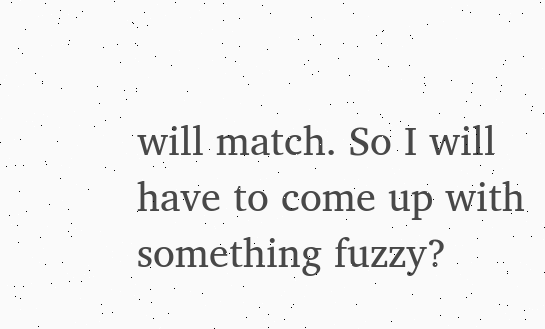will match. So I will have to come up with something fuzzy?